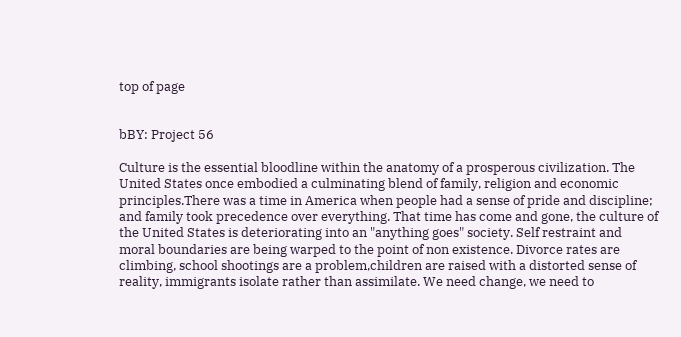top of page


bBY: Project 56

Culture is the essential bloodline within the anatomy of a prosperous civilization. The United States once embodied a culminating blend of family, religion and economic principles.There was a time in America when people had a sense of pride and discipline; and family took precedence over everything. That time has come and gone, the culture of the United States is deteriorating into an "anything goes" society. Self restraint and moral boundaries are being warped to the point of non existence. Divorce rates are climbing, school shootings are a problem,children are raised with a distorted sense of reality, immigrants isolate rather than assimilate. We need change, we need to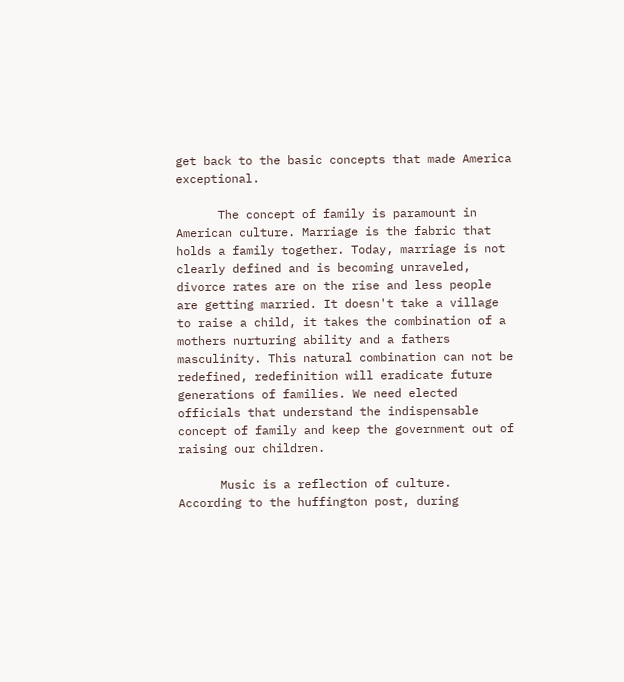get back to the basic concepts that made America exceptional.

      The concept of family is paramount in American culture. Marriage is the fabric that holds a family together. Today, marriage is not clearly defined and is becoming unraveled, divorce rates are on the rise and less people are getting married. It doesn't take a village to raise a child, it takes the combination of a mothers nurturing ability and a fathers masculinity. This natural combination can not be redefined, redefinition will eradicate future generations of families. We need elected officials that understand the indispensable concept of family and keep the government out of raising our children.

      Music is a reflection of culture. According to the huffington post, during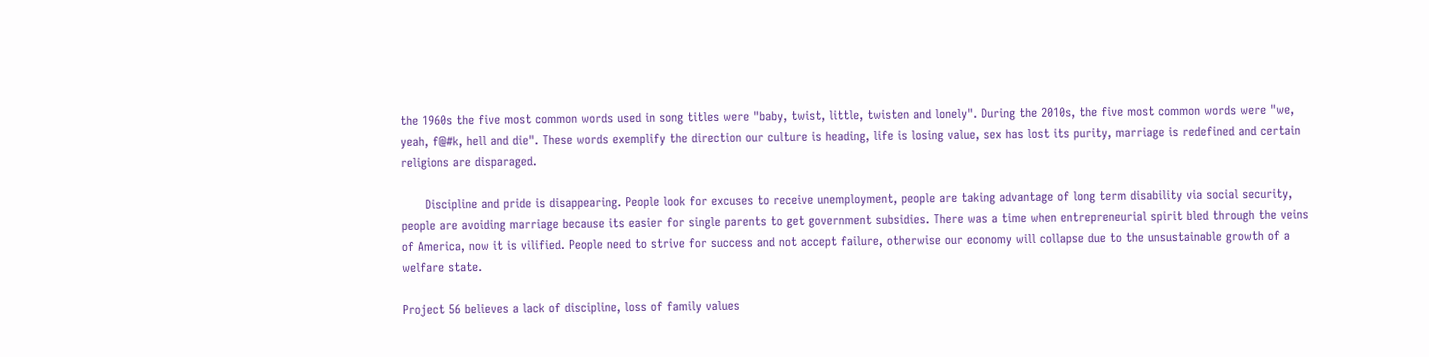the 1960s the five most common words used in song titles were "baby, twist, little, twisten and lonely". During the 2010s, the five most common words were "we, yeah, f@#k, hell and die". These words exemplify the direction our culture is heading, life is losing value, sex has lost its purity, marriage is redefined and certain religions are disparaged.

      Discipline and pride is disappearing. People look for excuses to receive unemployment, people are taking advantage of long term disability via social security, people are avoiding marriage because its easier for single parents to get government subsidies. There was a time when entrepreneurial spirit bled through the veins of America, now it is vilified. People need to strive for success and not accept failure, otherwise our economy will collapse due to the unsustainable growth of a welfare state.

Project 56 believes a lack of discipline, loss of family values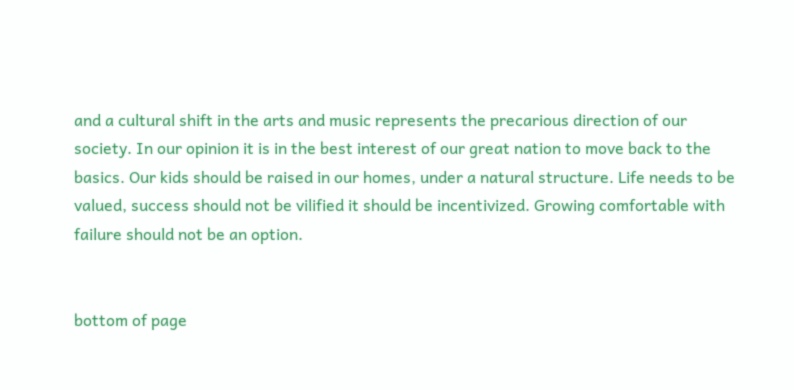and a cultural shift in the arts and music represents the precarious direction of our society. In our opinion it is in the best interest of our great nation to move back to the basics. Our kids should be raised in our homes, under a natural structure. Life needs to be valued, success should not be vilified it should be incentivized. Growing comfortable with failure should not be an option.


bottom of page